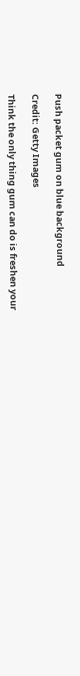Push packet gum on blue background

Credit: Getty Images

Think the only thing gum can do is freshen your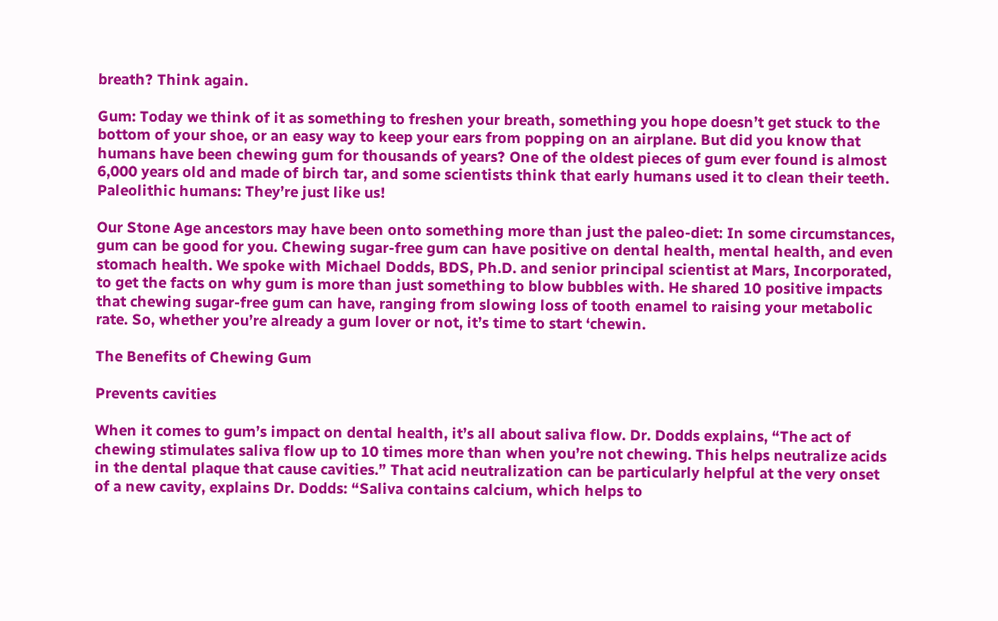breath? Think again.

Gum: Today we think of it as something to freshen your breath, something you hope doesn’t get stuck to the bottom of your shoe, or an easy way to keep your ears from popping on an airplane. But did you know that humans have been chewing gum for thousands of years? One of the oldest pieces of gum ever found is almost 6,000 years old and made of birch tar, and some scientists think that early humans used it to clean their teeth. Paleolithic humans: They’re just like us!

Our Stone Age ancestors may have been onto something more than just the paleo-diet: In some circumstances, gum can be good for you. Chewing sugar-free gum can have positive on dental health, mental health, and even stomach health. We spoke with Michael Dodds, BDS, Ph.D. and senior principal scientist at Mars, Incorporated, to get the facts on why gum is more than just something to blow bubbles with. He shared 10 positive impacts that chewing sugar-free gum can have, ranging from slowing loss of tooth enamel to raising your metabolic rate. So, whether you’re already a gum lover or not, it’s time to start ‘chewin.

The Benefits of Chewing Gum

Prevents cavities

When it comes to gum’s impact on dental health, it’s all about saliva flow. Dr. Dodds explains, “The act of chewing stimulates saliva flow up to 10 times more than when you’re not chewing. This helps neutralize acids in the dental plaque that cause cavities.” That acid neutralization can be particularly helpful at the very onset of a new cavity, explains Dr. Dodds: “Saliva contains calcium, which helps to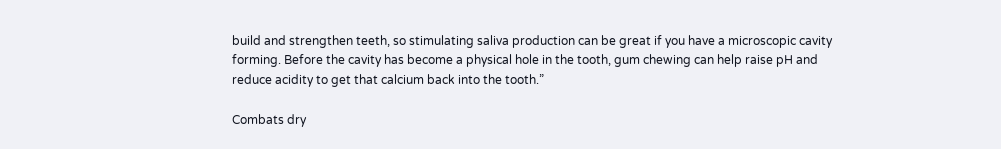build and strengthen teeth, so stimulating saliva production can be great if you have a microscopic cavity forming. Before the cavity has become a physical hole in the tooth, gum chewing can help raise pH and reduce acidity to get that calcium back into the tooth.”

Combats dry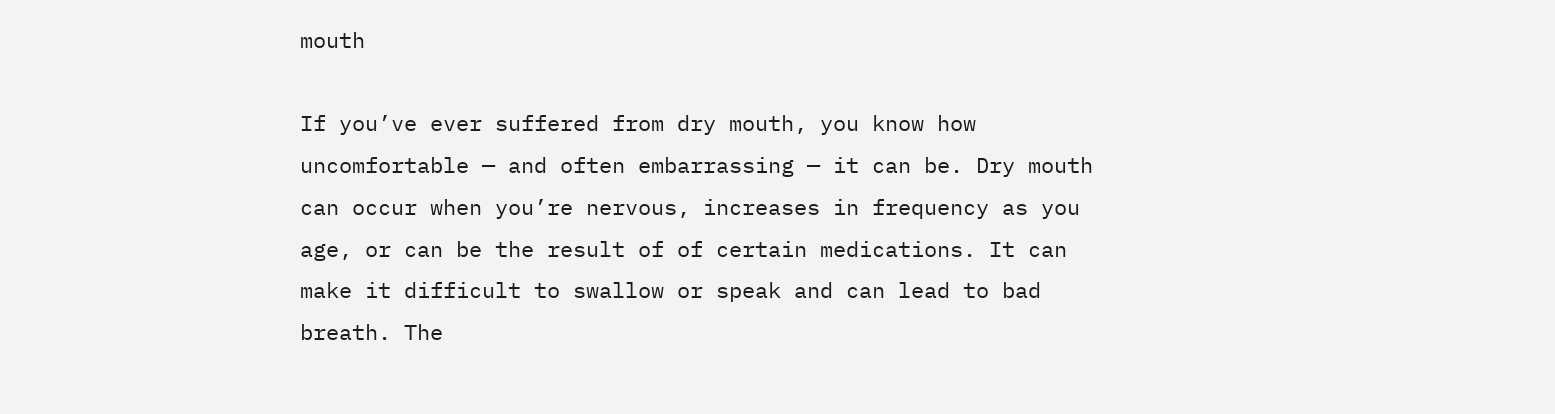mouth

If you’ve ever suffered from dry mouth, you know how uncomfortable — and often embarrassing — it can be. Dry mouth can occur when you’re nervous, increases in frequency as you age, or can be the result of of certain medications. It can make it difficult to swallow or speak and can lead to bad breath. The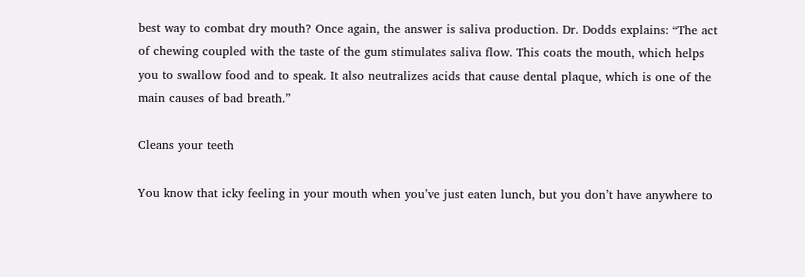best way to combat dry mouth? Once again, the answer is saliva production. Dr. Dodds explains: “The act of chewing coupled with the taste of the gum stimulates saliva flow. This coats the mouth, which helps you to swallow food and to speak. It also neutralizes acids that cause dental plaque, which is one of the main causes of bad breath.”

Cleans your teeth

You know that icky feeling in your mouth when you’ve just eaten lunch, but you don’t have anywhere to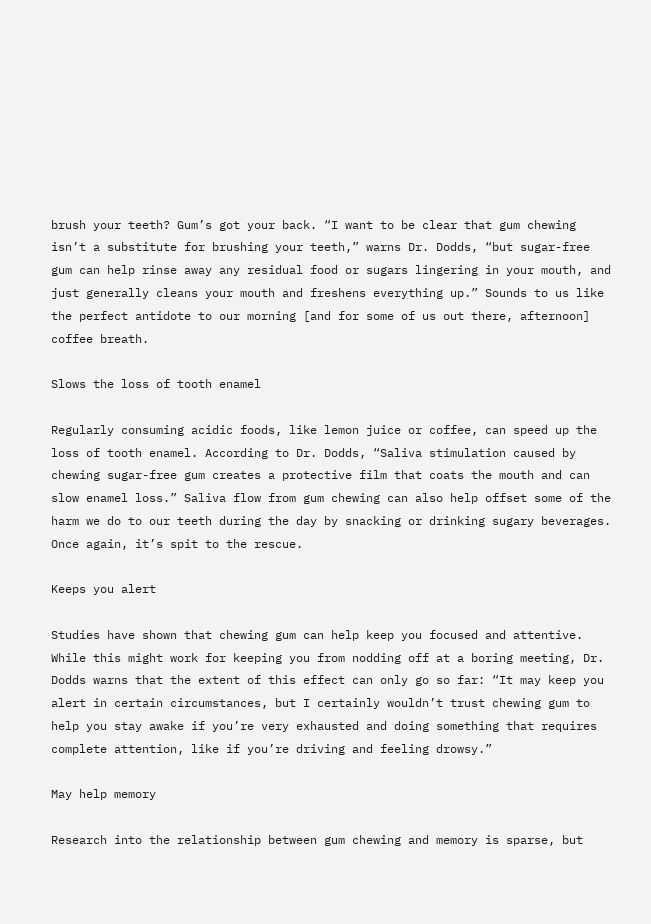brush your teeth? Gum’s got your back. “I want to be clear that gum chewing isn’t a substitute for brushing your teeth,” warns Dr. Dodds, “but sugar-free gum can help rinse away any residual food or sugars lingering in your mouth, and just generally cleans your mouth and freshens everything up.” Sounds to us like the perfect antidote to our morning [and for some of us out there, afternoon] coffee breath.

Slows the loss of tooth enamel

Regularly consuming acidic foods, like lemon juice or coffee, can speed up the loss of tooth enamel. According to Dr. Dodds, “Saliva stimulation caused by chewing sugar-free gum creates a protective film that coats the mouth and can slow enamel loss.” Saliva flow from gum chewing can also help offset some of the harm we do to our teeth during the day by snacking or drinking sugary beverages. Once again, it’s spit to the rescue.

Keeps you alert

Studies have shown that chewing gum can help keep you focused and attentive. While this might work for keeping you from nodding off at a boring meeting, Dr. Dodds warns that the extent of this effect can only go so far: “It may keep you alert in certain circumstances, but I certainly wouldn’t trust chewing gum to help you stay awake if you’re very exhausted and doing something that requires complete attention, like if you’re driving and feeling drowsy.”

May help memory

Research into the relationship between gum chewing and memory is sparse, but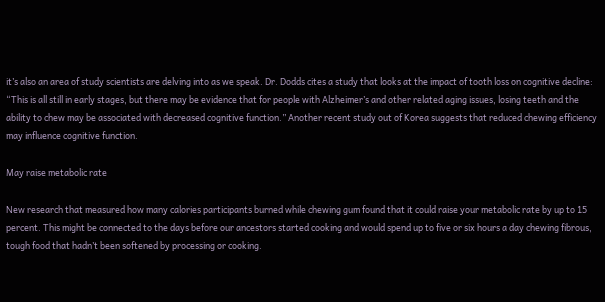it’s also an area of study scientists are delving into as we speak. Dr. Dodds cites a study that looks at the impact of tooth loss on cognitive decline: “This is all still in early stages, but there may be evidence that for people with Alzheimer’s and other related aging issues, losing teeth and the ability to chew may be associated with decreased cognitive function.” Another recent study out of Korea suggests that reduced chewing efficiency may influence cognitive function.

May raise metabolic rate

New research that measured how many calories participants burned while chewing gum found that it could raise your metabolic rate by up to 15 percent. This might be connected to the days before our ancestors started cooking and would spend up to five or six hours a day chewing fibrous, tough food that hadn’t been softened by processing or cooking.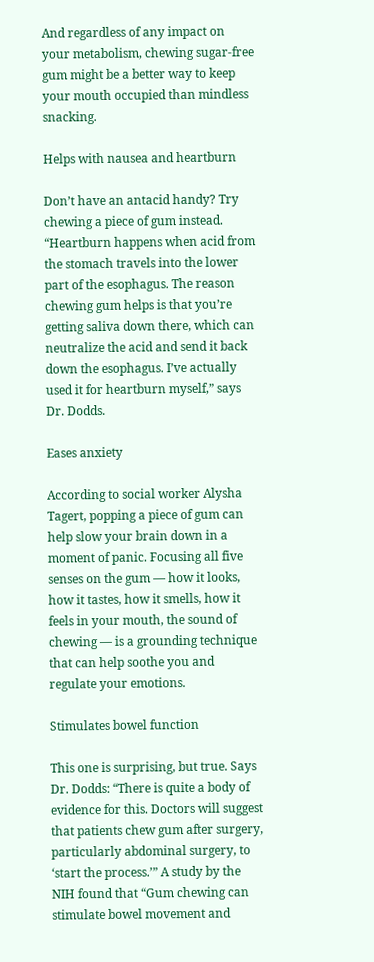And regardless of any impact on your metabolism, chewing sugar-free gum might be a better way to keep your mouth occupied than mindless snacking.

Helps with nausea and heartburn

Don’t have an antacid handy? Try chewing a piece of gum instead. “Heartburn happens when acid from the stomach travels into the lower part of the esophagus. The reason chewing gum helps is that you’re getting saliva down there, which can neutralize the acid and send it back down the esophagus. I’ve actually used it for heartburn myself,” says Dr. Dodds.

Eases anxiety

According to social worker Alysha Tagert, popping a piece of gum can help slow your brain down in a moment of panic. Focusing all five senses on the gum — how it looks, how it tastes, how it smells, how it feels in your mouth, the sound of chewing — is a grounding technique that can help soothe you and regulate your emotions.

Stimulates bowel function

This one is surprising, but true. Says Dr. Dodds: “There is quite a body of evidence for this. Doctors will suggest that patients chew gum after surgery, particularly abdominal surgery, to ‘start the process.’” A study by the NIH found that “Gum chewing can stimulate bowel movement and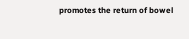promotes the return of bowel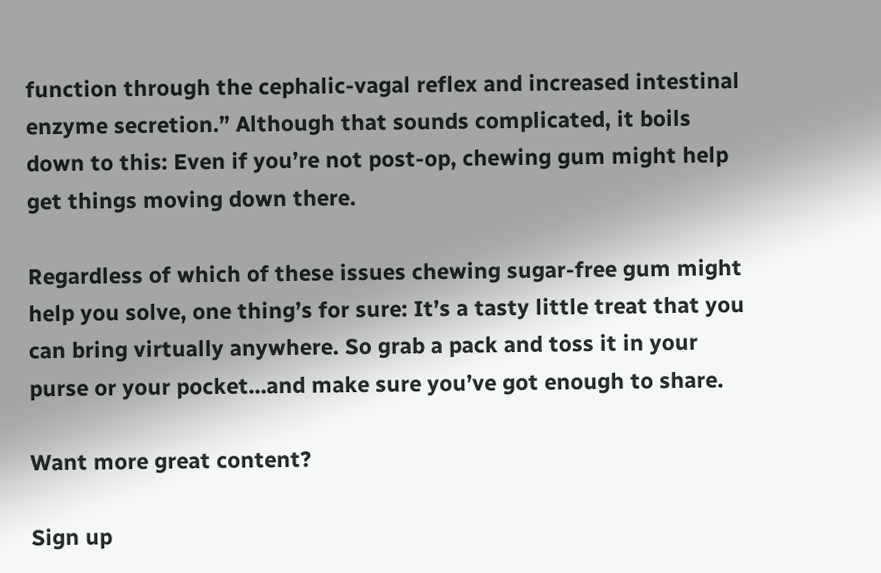function through the cephalic-vagal reflex and increased intestinal enzyme secretion.” Although that sounds complicated, it boils down to this: Even if you’re not post-op, chewing gum might help get things moving down there.

Regardless of which of these issues chewing sugar-free gum might help you solve, one thing’s for sure: It’s a tasty little treat that you can bring virtually anywhere. So grab a pack and toss it in your purse or your pocket…and make sure you’ve got enough to share.

Want more great content?

Sign up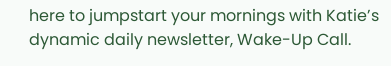here to jumpstart your mornings with Katie’s dynamic daily newsletter, Wake-Up Call.